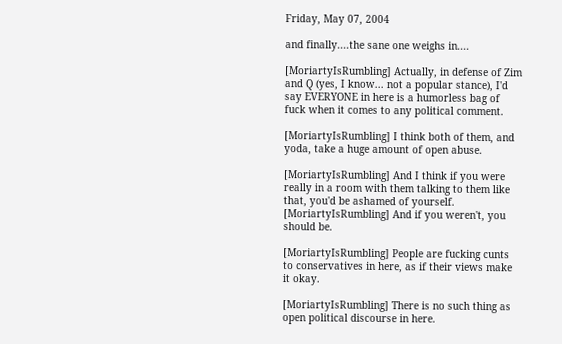Friday, May 07, 2004

and finally....the sane one weighs in....

[MoriartyIsRumbling] Actually, in defense of Zim and Q (yes, I know... not a popular stance), I'd say EVERYONE in here is a humorless bag of fuck when it comes to any political comment.

[MoriartyIsRumbling] I think both of them, and yoda, take a huge amount of open abuse.

[MoriartyIsRumbling] And I think if you were really in a room with them talking to them like that, you'd be ashamed of yourself.
[MoriartyIsRumbling] And if you weren't, you should be.

[MoriartyIsRumbling] People are fucking cunts to conservatives in here, as if their views make it okay.

[MoriartyIsRumbling] There is no such thing as open political discourse in here.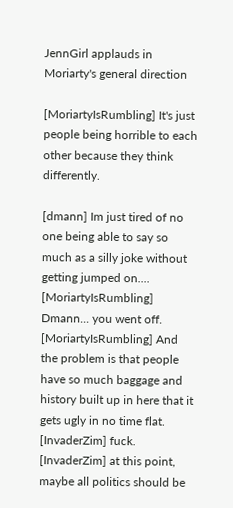JennGirl applauds in Moriarty's general direction

[MoriartyIsRumbling] It's just people being horrible to each other because they think differently.

[dmann] Im just tired of no one being able to say so much as a silly joke without getting jumped on....
[MoriartyIsRumbling] Dmann... you went off.
[MoriartyIsRumbling] And the problem is that people have so much baggage and history built up in here that it gets ugly in no time flat.
[InvaderZim] fuck.
[InvaderZim] at this point, maybe all politics should be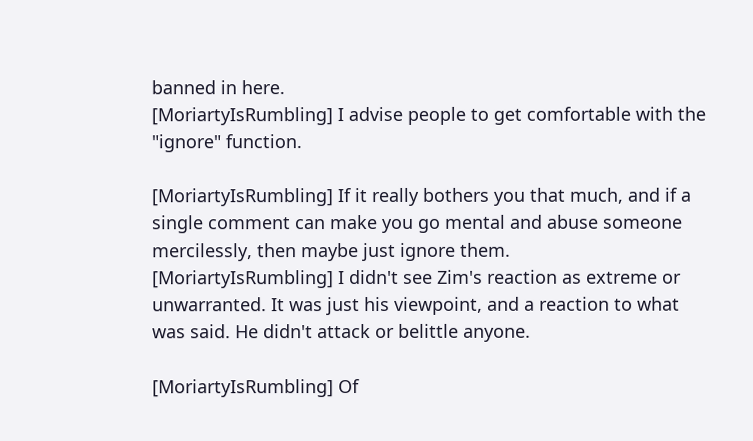banned in here.
[MoriartyIsRumbling] I advise people to get comfortable with the "ignore" function.

[MoriartyIsRumbling] If it really bothers you that much, and if a single comment can make you go mental and abuse someone mercilessly, then maybe just ignore them.
[MoriartyIsRumbling] I didn't see Zim's reaction as extreme or unwarranted. It was just his viewpoint, and a reaction to what was said. He didn't attack or belittle anyone.

[MoriartyIsRumbling] Of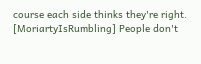course each side thinks they're right.
[MoriartyIsRumbling] People don't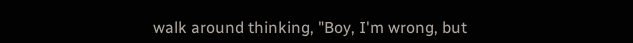walk around thinking, "Boy, I'm wrong, but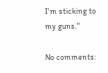I'm sticking to my guns."

No comments: